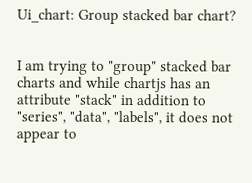Ui_chart: Group stacked bar chart?


I am trying to "group" stacked bar charts and while chartjs has an attribute "stack" in addition to "series", "data", "labels", it does not appear to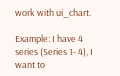work with ui_chart.

Example: I have 4 series (Series 1- 4), I want to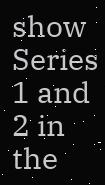show Series 1 and 2 in the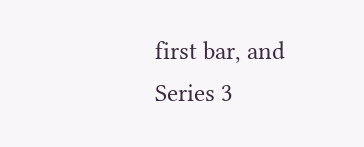first bar, and Series 3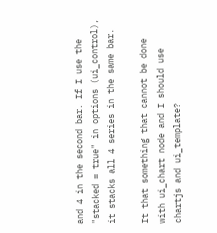and 4 in the second bar. If I use the "stacked = true" in options (ui_control), it stacks all 4 series in the same bar.

It that something that cannot be done with ui_chart node and I should use chartjs and ui_template?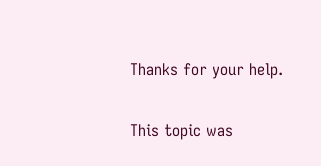Thanks for your help.

This topic was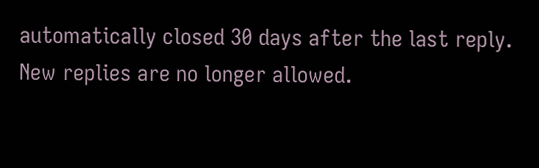automatically closed 30 days after the last reply. New replies are no longer allowed.